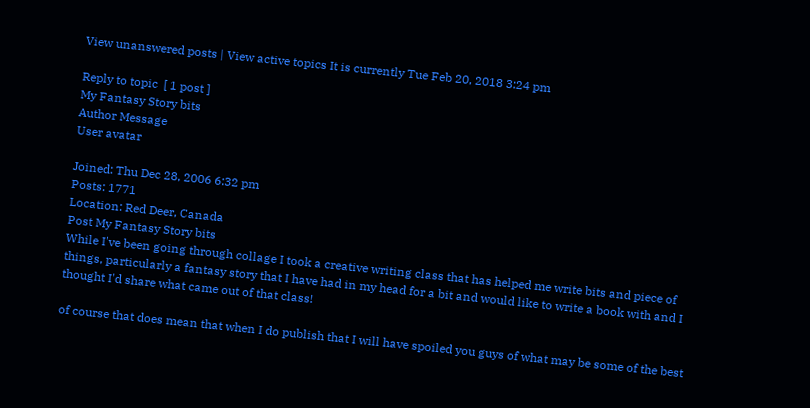View unanswered posts | View active topics It is currently Tue Feb 20, 2018 3:24 pm

Reply to topic  [ 1 post ]
My Fantasy Story bits
Author Message
User avatar

Joined: Thu Dec 28, 2006 6:32 pm
Posts: 1771
Location: Red Deer, Canada
Post My Fantasy Story bits
While I've been going through collage I took a creative writing class that has helped me write bits and piece of things, particularly a fantasy story that I have had in my head for a bit and would like to write a book with and I thought I'd share what came out of that class!

of course that does mean that when I do publish that I will have spoiled you guys of what may be some of the best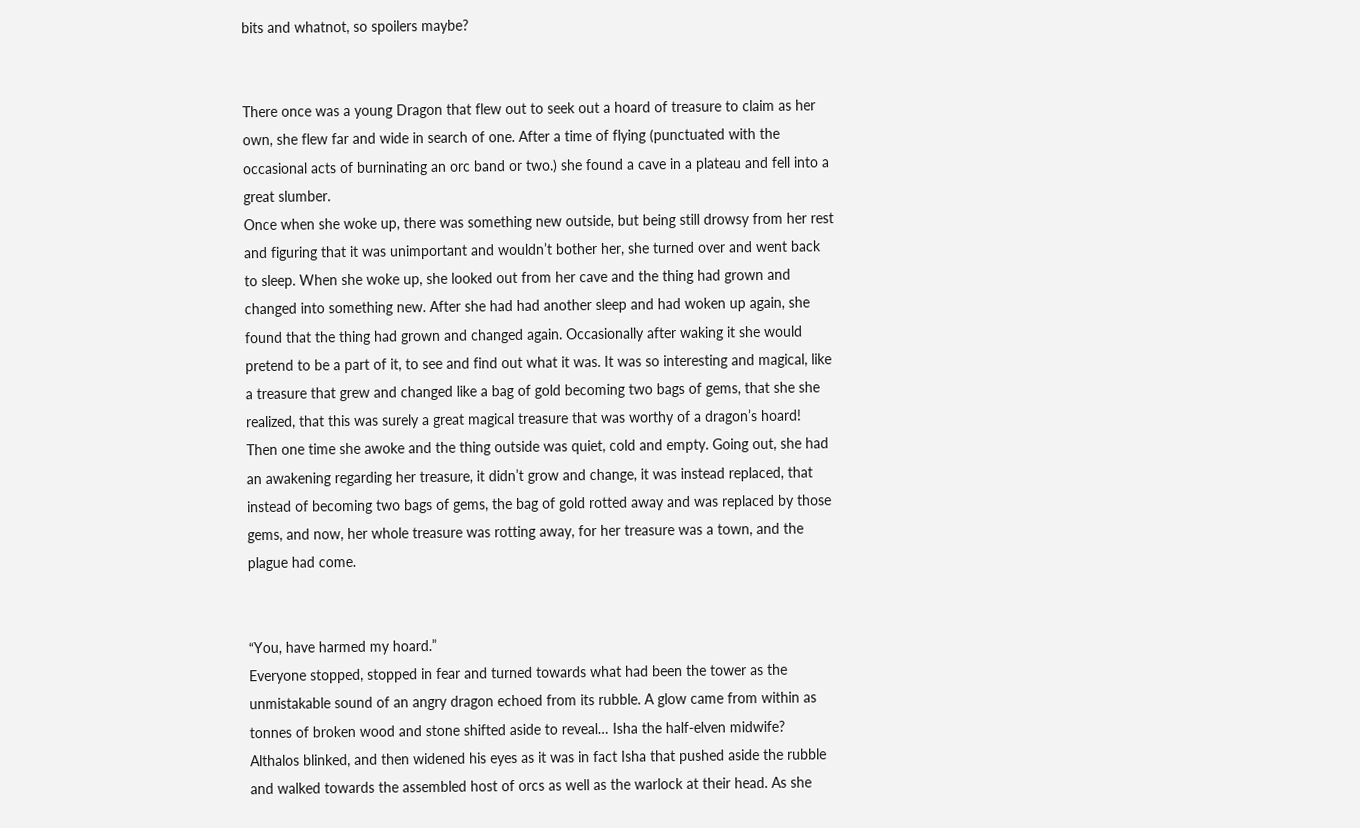bits and whatnot, so spoilers maybe?


There once was a young Dragon that flew out to seek out a hoard of treasure to claim as her own, she flew far and wide in search of one. After a time of flying (punctuated with the occasional acts of burninating an orc band or two.) she found a cave in a plateau and fell into a great slumber.
Once when she woke up, there was something new outside, but being still drowsy from her rest and figuring that it was unimportant and wouldn’t bother her, she turned over and went back to sleep. When she woke up, she looked out from her cave and the thing had grown and changed into something new. After she had had another sleep and had woken up again, she found that the thing had grown and changed again. Occasionally after waking it she would pretend to be a part of it, to see and find out what it was. It was so interesting and magical, like a treasure that grew and changed like a bag of gold becoming two bags of gems, that she she realized, that this was surely a great magical treasure that was worthy of a dragon’s hoard!
Then one time she awoke and the thing outside was quiet, cold and empty. Going out, she had an awakening regarding her treasure, it didn’t grow and change, it was instead replaced, that instead of becoming two bags of gems, the bag of gold rotted away and was replaced by those gems, and now, her whole treasure was rotting away, for her treasure was a town, and the plague had come.


“You, have harmed my hoard.”
Everyone stopped, stopped in fear and turned towards what had been the tower as the unmistakable sound of an angry dragon echoed from its rubble. A glow came from within as tonnes of broken wood and stone shifted aside to reveal… Isha the half-elven midwife?
Althalos blinked, and then widened his eyes as it was in fact Isha that pushed aside the rubble and walked towards the assembled host of orcs as well as the warlock at their head. As she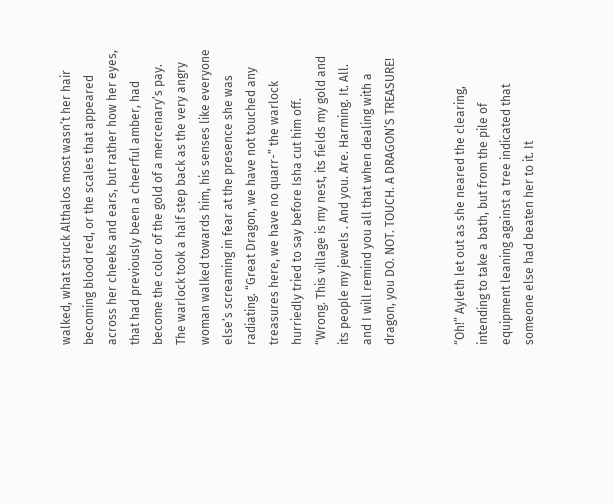walked, what struck Althalos most wasn’t her hair becoming blood red, or the scales that appeared across her cheeks and ears, but rather how her eyes, that had previously been a cheerful amber, had become the color of the gold of a mercenary’s pay.
The warlock took a half step back as the very angry woman walked towards him, his senses like everyone else’s screaming in fear at the presence she was radiating. “Great Dragon, we have not touched any treasures here, we have no quarr-” the warlock hurriedly tried to say before Isha cut him off.
“Wrong. This village is my nest, its fields my gold and its people my jewels . And you. Are. Harming. It. All. and I will remind you all that when dealing with a dragon, you DO. NOT. TOUCH. A DRAGON’S TREASURE!


“Oh!” Ayleth let out as she neared the clearing, intending to take a bath, but from the pile of equipment leaning against a tree indicated that someone else had beaten her to it. It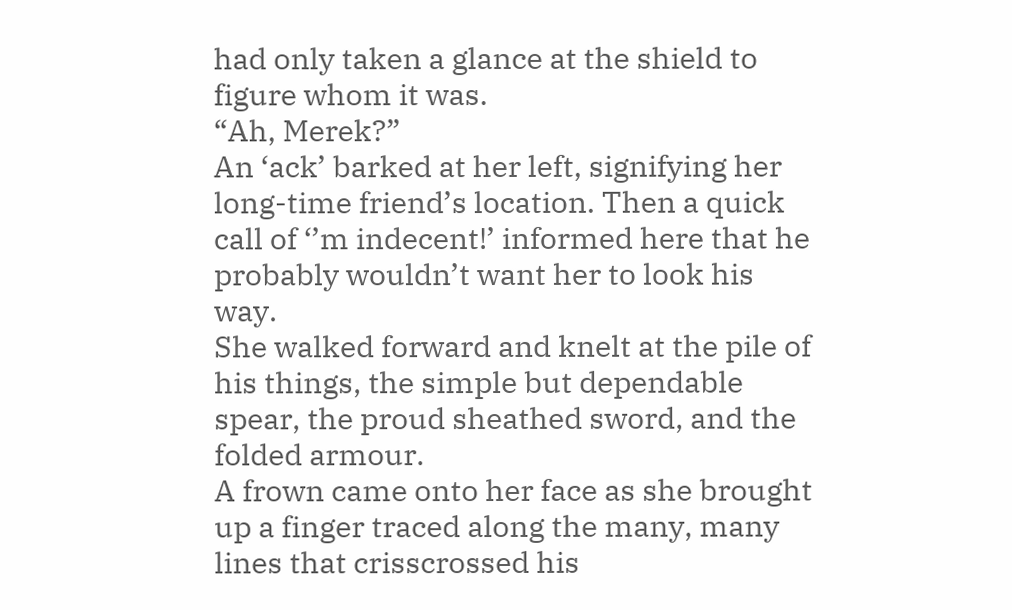had only taken a glance at the shield to figure whom it was.
“Ah, Merek?”
An ‘ack’ barked at her left, signifying her long-time friend’s location. Then a quick call of ‘’m indecent!’ informed here that he probably wouldn’t want her to look his way.
She walked forward and knelt at the pile of his things, the simple but dependable spear, the proud sheathed sword, and the folded armour.
A frown came onto her face as she brought up a finger traced along the many, many lines that crisscrossed his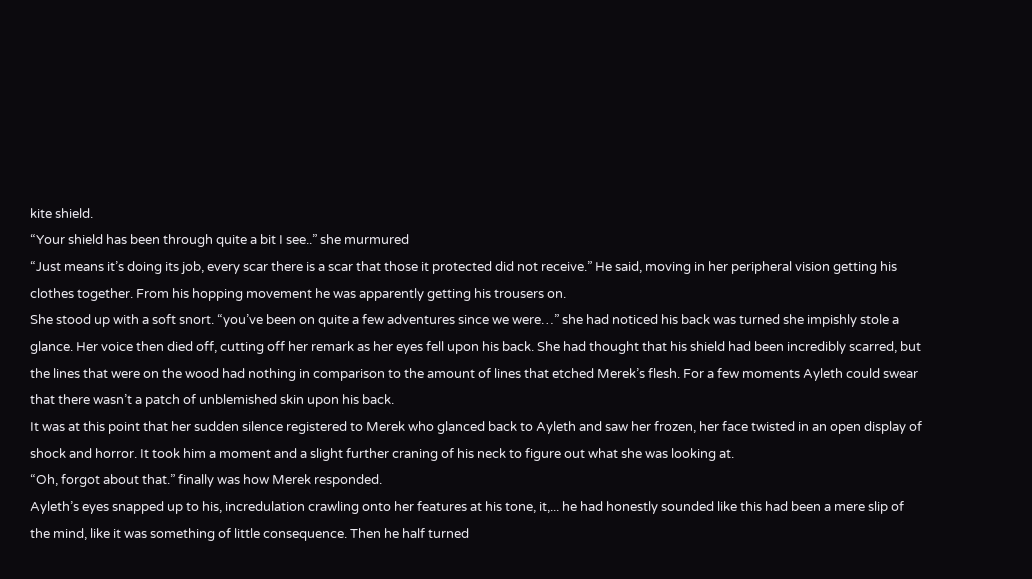kite shield.
“Your shield has been through quite a bit I see..” she murmured
“Just means it’s doing its job, every scar there is a scar that those it protected did not receive.” He said, moving in her peripheral vision getting his clothes together. From his hopping movement he was apparently getting his trousers on.
She stood up with a soft snort. “you’ve been on quite a few adventures since we were…” she had noticed his back was turned she impishly stole a glance. Her voice then died off, cutting off her remark as her eyes fell upon his back. She had thought that his shield had been incredibly scarred, but the lines that were on the wood had nothing in comparison to the amount of lines that etched Merek’s flesh. For a few moments Ayleth could swear that there wasn’t a patch of unblemished skin upon his back.
It was at this point that her sudden silence registered to Merek who glanced back to Ayleth and saw her frozen, her face twisted in an open display of shock and horror. It took him a moment and a slight further craning of his neck to figure out what she was looking at.
“Oh, forgot about that.” finally was how Merek responded.
Ayleth’s eyes snapped up to his, incredulation crawling onto her features at his tone, it,... he had honestly sounded like this had been a mere slip of the mind, like it was something of little consequence. Then he half turned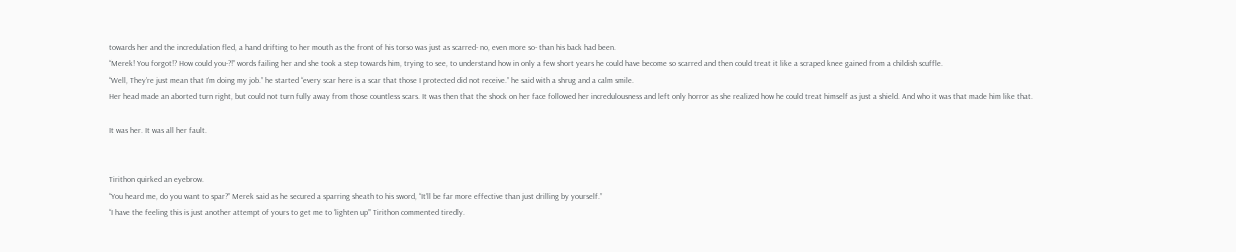towards her and the incredulation fled, a hand drifting to her mouth as the front of his torso was just as scarred- no, even more so- than his back had been.
“Merek! You forgot!? How could you-?!” words failing her and she took a step towards him, trying to see, to understand how in only a few short years he could have become so scarred and then could treat it like a scraped knee gained from a childish scuffle.
“Well, They’re just mean that I’m doing my job.” he started “every scar here is a scar that those I protected did not receive.” he said with a shrug and a calm smile.
Her head made an aborted turn right, but could not turn fully away from those countless scars. It was then that the shock on her face followed her incredulousness and left only horror as she realized how he could treat himself as just a shield. And who it was that made him like that.

It was her. It was all her fault.


Tirithon quirked an eyebrow.
“You heard me, do you want to spar?” Merek said as he secured a sparring sheath to his sword, “It’ll be far more effective than just drilling by yourself.”
“I have the feeling this is just another attempt of yours to get me to ‘lighten up’” Tirithon commented tiredly.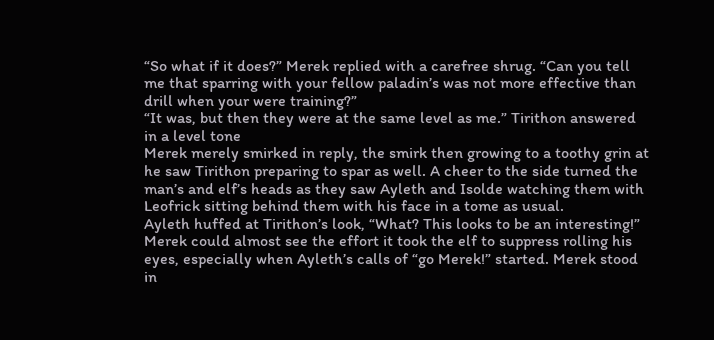“So what if it does?” Merek replied with a carefree shrug. “Can you tell me that sparring with your fellow paladin’s was not more effective than drill when your were training?”
“It was, but then they were at the same level as me.” Tirithon answered in a level tone
Merek merely smirked in reply, the smirk then growing to a toothy grin at he saw Tirithon preparing to spar as well. A cheer to the side turned the man’s and elf’s heads as they saw Ayleth and Isolde watching them with Leofrick sitting behind them with his face in a tome as usual.
Ayleth huffed at Tirithon’s look, “What? This looks to be an interesting!”
Merek could almost see the effort it took the elf to suppress rolling his eyes, especially when Ayleth’s calls of “go Merek!” started. Merek stood in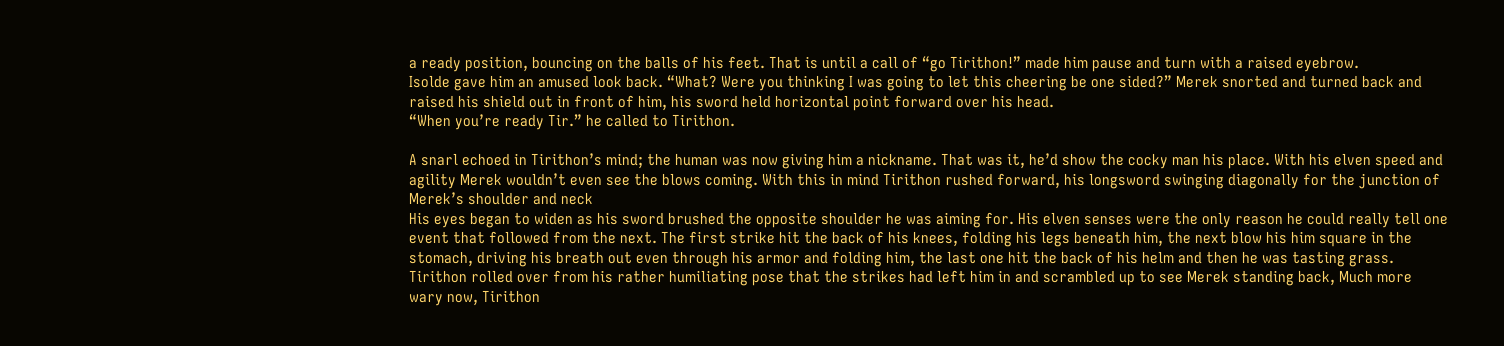a ready position, bouncing on the balls of his feet. That is until a call of “go Tirithon!” made him pause and turn with a raised eyebrow.
Isolde gave him an amused look back. “What? Were you thinking I was going to let this cheering be one sided?” Merek snorted and turned back and raised his shield out in front of him, his sword held horizontal point forward over his head.
“When you’re ready Tir.” he called to Tirithon.

A snarl echoed in Tirithon’s mind; the human was now giving him a nickname. That was it, he’d show the cocky man his place. With his elven speed and agility Merek wouldn’t even see the blows coming. With this in mind Tirithon rushed forward, his longsword swinging diagonally for the junction of Merek’s shoulder and neck
His eyes began to widen as his sword brushed the opposite shoulder he was aiming for. His elven senses were the only reason he could really tell one event that followed from the next. The first strike hit the back of his knees, folding his legs beneath him, the next blow his him square in the stomach, driving his breath out even through his armor and folding him, the last one hit the back of his helm and then he was tasting grass.
Tirithon rolled over from his rather humiliating pose that the strikes had left him in and scrambled up to see Merek standing back, Much more wary now, Tirithon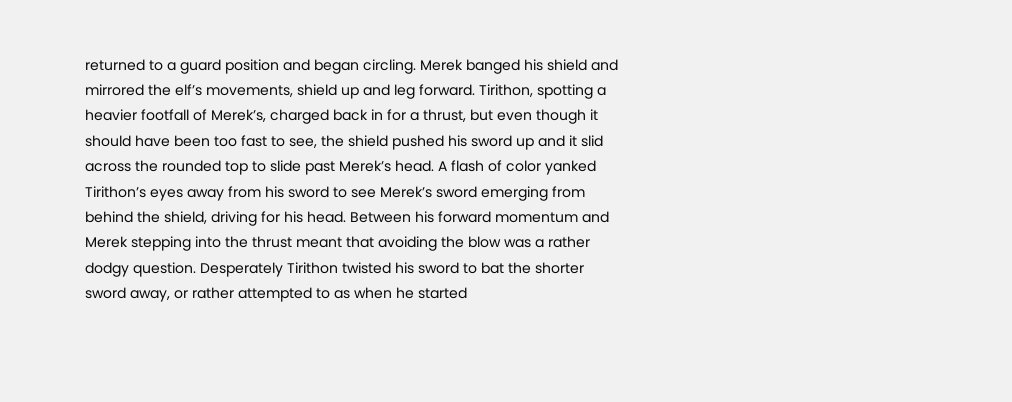returned to a guard position and began circling. Merek banged his shield and mirrored the elf’s movements, shield up and leg forward. Tirithon, spotting a heavier footfall of Merek’s, charged back in for a thrust, but even though it should have been too fast to see, the shield pushed his sword up and it slid across the rounded top to slide past Merek’s head. A flash of color yanked Tirithon’s eyes away from his sword to see Merek’s sword emerging from behind the shield, driving for his head. Between his forward momentum and Merek stepping into the thrust meant that avoiding the blow was a rather dodgy question. Desperately Tirithon twisted his sword to bat the shorter sword away, or rather attempted to as when he started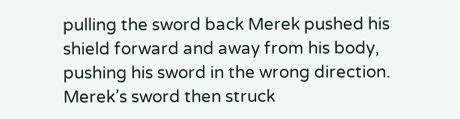pulling the sword back Merek pushed his shield forward and away from his body, pushing his sword in the wrong direction. Merek’s sword then struck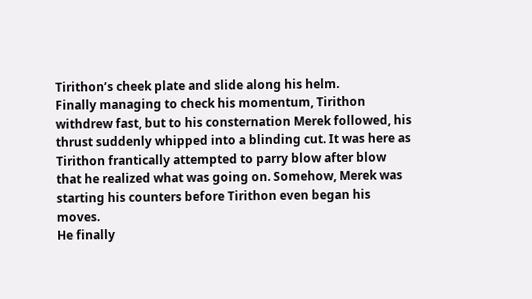Tirithon’s cheek plate and slide along his helm.
Finally managing to check his momentum, Tirithon withdrew fast, but to his consternation Merek followed, his thrust suddenly whipped into a blinding cut. It was here as Tirithon frantically attempted to parry blow after blow that he realized what was going on. Somehow, Merek was starting his counters before Tirithon even began his moves.
He finally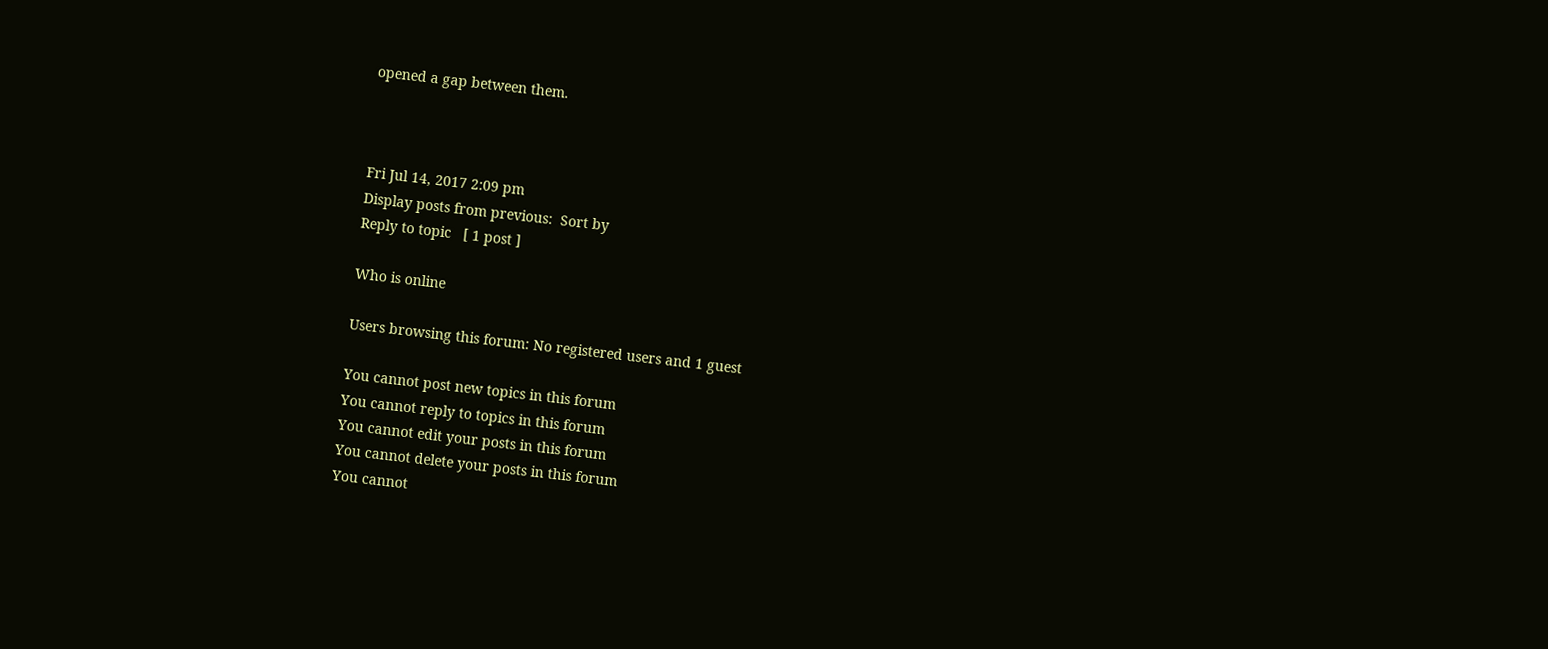opened a gap between them.



Fri Jul 14, 2017 2:09 pm
Display posts from previous:  Sort by
Reply to topic   [ 1 post ]

Who is online

Users browsing this forum: No registered users and 1 guest

You cannot post new topics in this forum
You cannot reply to topics in this forum
You cannot edit your posts in this forum
You cannot delete your posts in this forum
You cannot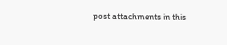post attachments in this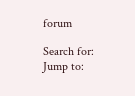forum

Search for:
Jump to: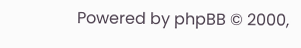Powered by phpBB © 2000,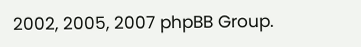2002, 2005, 2007 phpBB Group.